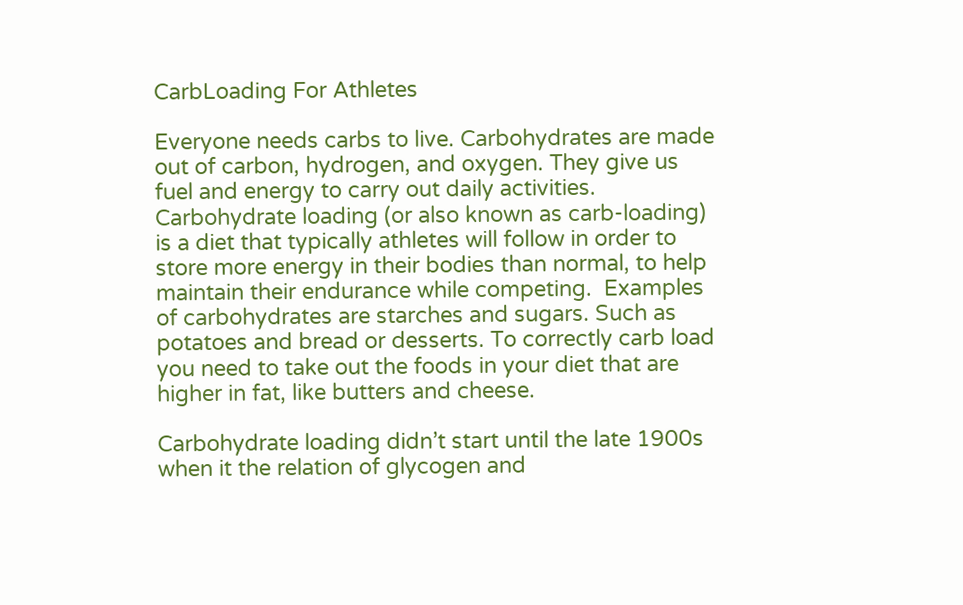CarbLoading For Athletes

Everyone needs carbs to live. Carbohydrates are made out of carbon, hydrogen, and oxygen. They give us fuel and energy to carry out daily activities. Carbohydrate loading (or also known as carb-loading) is a diet that typically athletes will follow in order to store more energy in their bodies than normal, to help maintain their endurance while competing.  Examples of carbohydrates are starches and sugars. Such as potatoes and bread or desserts. To correctly carb load you need to take out the foods in your diet that are higher in fat, like butters and cheese.

Carbohydrate loading didn’t start until the late 1900s when it the relation of glycogen and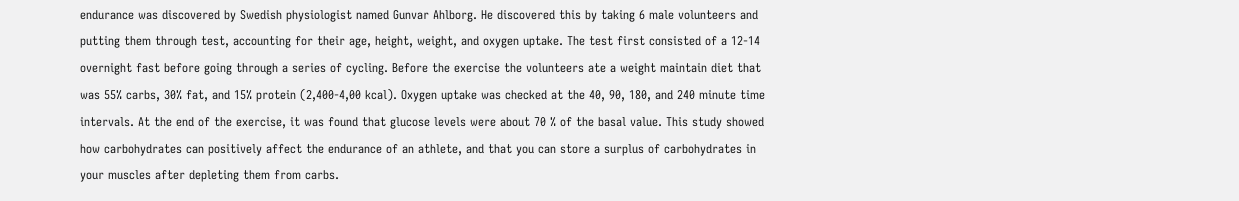endurance was discovered by Swedish physiologist named Gunvar Ahlborg. He discovered this by taking 6 male volunteers and putting them through test, accounting for their age, height, weight, and oxygen uptake. The test first consisted of a 12-14 overnight fast before going through a series of cycling. Before the exercise the volunteers ate a weight maintain diet that was 55% carbs, 30% fat, and 15% protein (2,400-4,00 kcal). Oxygen uptake was checked at the 40, 90, 180, and 240 minute time intervals. At the end of the exercise, it was found that glucose levels were about 70 % of the basal value. This study showed how carbohydrates can positively affect the endurance of an athlete, and that you can store a surplus of carbohydrates in your muscles after depleting them from carbs.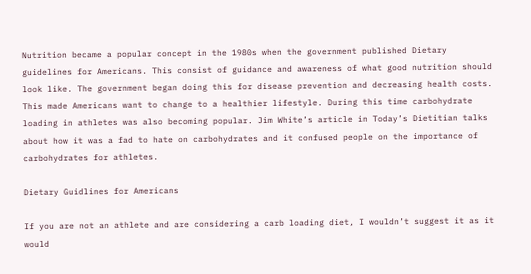Nutrition became a popular concept in the 1980s when the government published Dietary guidelines for Americans. This consist of guidance and awareness of what good nutrition should look like. The government began doing this for disease prevention and decreasing health costs. This made Americans want to change to a healthier lifestyle. During this time carbohydrate loading in athletes was also becoming popular. Jim White’s article in Today’s Dietitian talks about how it was a fad to hate on carbohydrates and it confused people on the importance of carbohydrates for athletes.

Dietary Guidlines for Americans

If you are not an athlete and are considering a carb loading diet, I wouldn’t suggest it as it would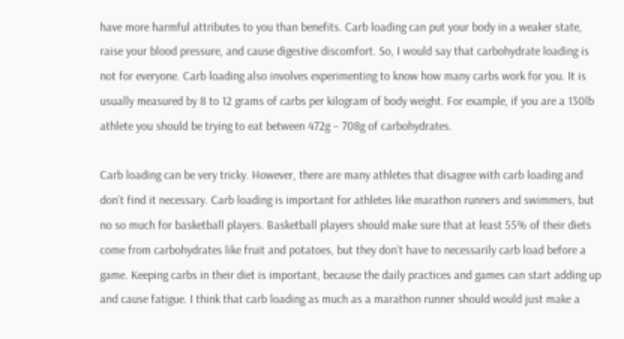have more harmful attributes to you than benefits. Carb loading can put your body in a weaker state, raise your blood pressure, and cause digestive discomfort. So, I would say that carbohydrate loading is not for everyone. Carb loading also involves experimenting to know how many carbs work for you. It is usually measured by 8 to 12 grams of carbs per kilogram of body weight. For example, if you are a 130lb athlete you should be trying to eat between 472g – 708g of carbohydrates.

Carb loading can be very tricky. However, there are many athletes that disagree with carb loading and don’t find it necessary. Carb loading is important for athletes like marathon runners and swimmers, but no so much for basketball players. Basketball players should make sure that at least 55% of their diets come from carbohydrates like fruit and potatoes, but they don’t have to necessarily carb load before a game. Keeping carbs in their diet is important, because the daily practices and games can start adding up and cause fatigue. I think that carb loading as much as a marathon runner should would just make a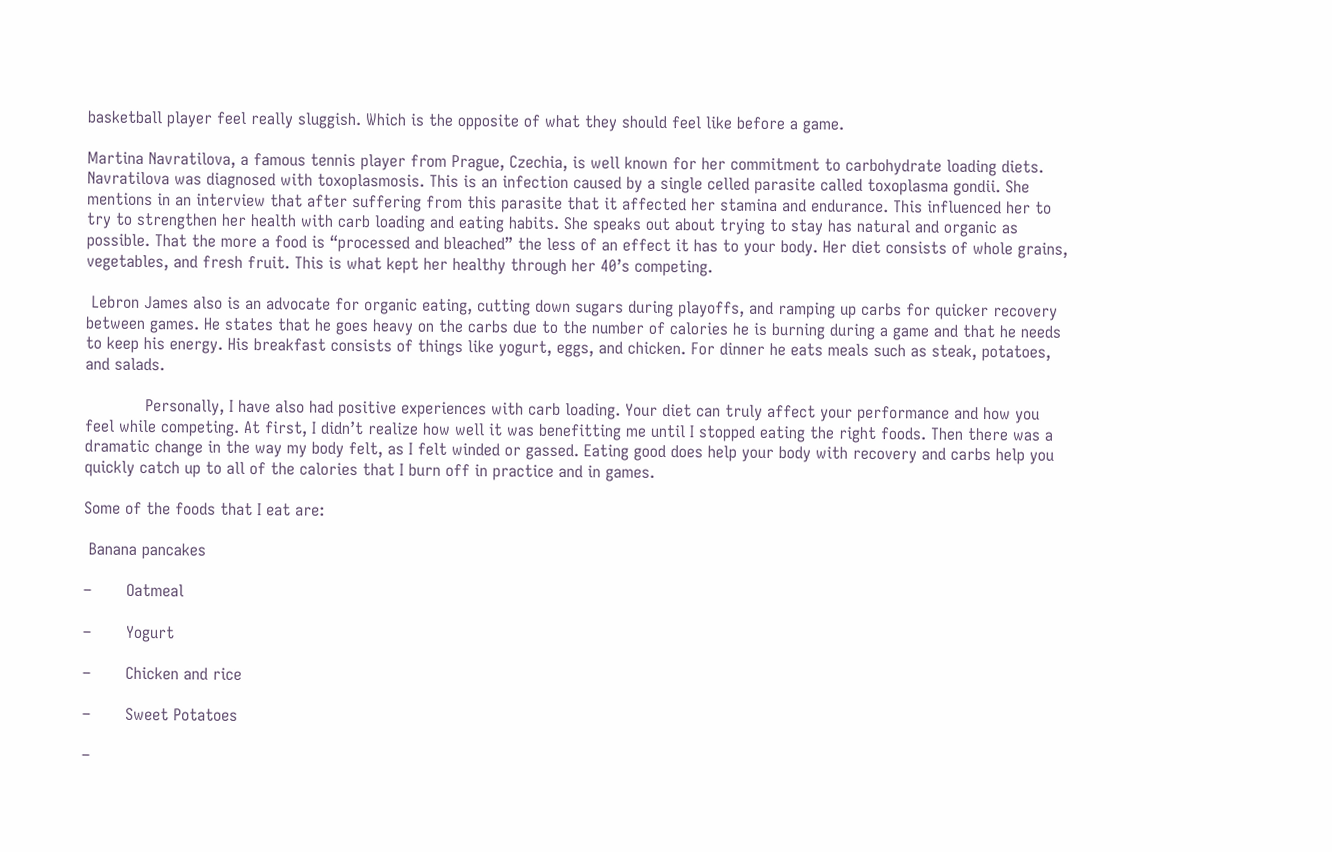basketball player feel really sluggish. Which is the opposite of what they should feel like before a game.

Martina Navratilova, a famous tennis player from Prague, Czechia, is well known for her commitment to carbohydrate loading diets. Navratilova was diagnosed with toxoplasmosis. This is an infection caused by a single celled parasite called toxoplasma gondii. She mentions in an interview that after suffering from this parasite that it affected her stamina and endurance. This influenced her to try to strengthen her health with carb loading and eating habits. She speaks out about trying to stay has natural and organic as possible. That the more a food is “processed and bleached” the less of an effect it has to your body. Her diet consists of whole grains, vegetables, and fresh fruit. This is what kept her healthy through her 40’s competing.

 Lebron James also is an advocate for organic eating, cutting down sugars during playoffs, and ramping up carbs for quicker recovery between games. He states that he goes heavy on the carbs due to the number of calories he is burning during a game and that he needs to keep his energy. His breakfast consists of things like yogurt, eggs, and chicken. For dinner he eats meals such as steak, potatoes, and salads.

            Personally, I have also had positive experiences with carb loading. Your diet can truly affect your performance and how you feel while competing. At first, I didn’t realize how well it was benefitting me until I stopped eating the right foods. Then there was a dramatic change in the way my body felt, as I felt winded or gassed. Eating good does help your body with recovery and carbs help you quickly catch up to all of the calories that I burn off in practice and in games.

Some of the foods that I eat are:

 Banana pancakes

–       Oatmeal

–       Yogurt

–       Chicken and rice

–       Sweet Potatoes

–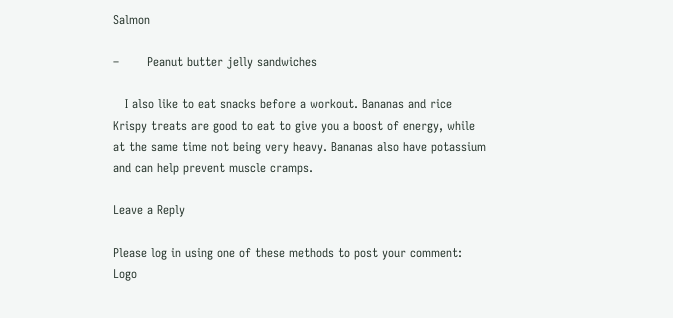Salmon

–       Peanut butter jelly sandwiches

   I also like to eat snacks before a workout. Bananas and rice Krispy treats are good to eat to give you a boost of energy, while at the same time not being very heavy. Bananas also have potassium and can help prevent muscle cramps.

Leave a Reply

Please log in using one of these methods to post your comment: Logo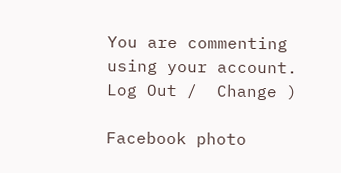You are commenting using your account. Log Out /  Change )

Facebook photo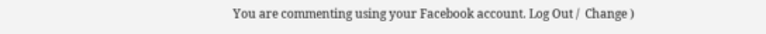You are commenting using your Facebook account. Log Out /  Change )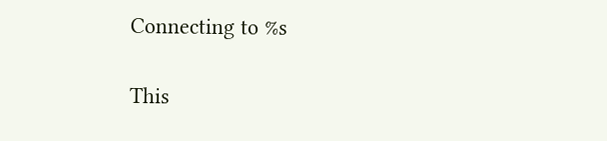Connecting to %s

This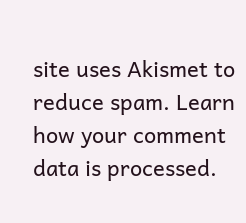site uses Akismet to reduce spam. Learn how your comment data is processed.